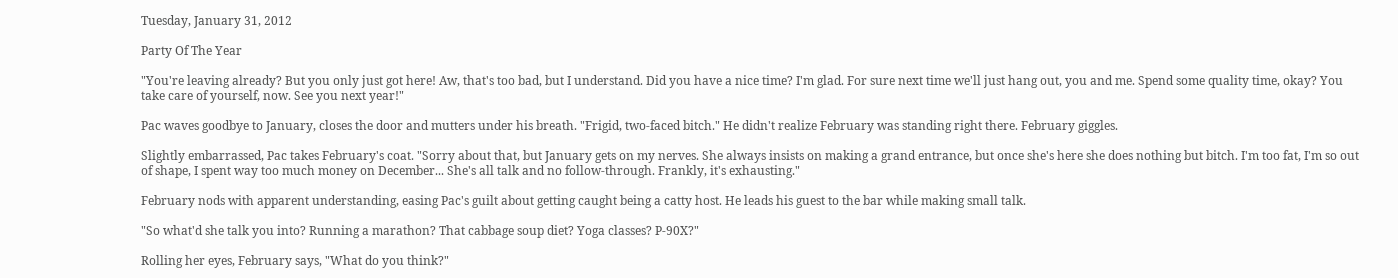Tuesday, January 31, 2012

Party Of The Year

"You're leaving already? But you only just got here! Aw, that's too bad, but I understand. Did you have a nice time? I'm glad. For sure next time we'll just hang out, you and me. Spend some quality time, okay? You take care of yourself, now. See you next year!"

Pac waves goodbye to January, closes the door and mutters under his breath. "Frigid, two-faced bitch." He didn't realize February was standing right there. February giggles.

Slightly embarrassed, Pac takes February's coat. "Sorry about that, but January gets on my nerves. She always insists on making a grand entrance, but once she's here she does nothing but bitch. I'm too fat, I'm so out of shape, I spent way too much money on December... She's all talk and no follow-through. Frankly, it's exhausting."

February nods with apparent understanding, easing Pac's guilt about getting caught being a catty host. He leads his guest to the bar while making small talk.

"So what'd she talk you into? Running a marathon? That cabbage soup diet? Yoga classes? P-90X?"

Rolling her eyes, February says, "What do you think?"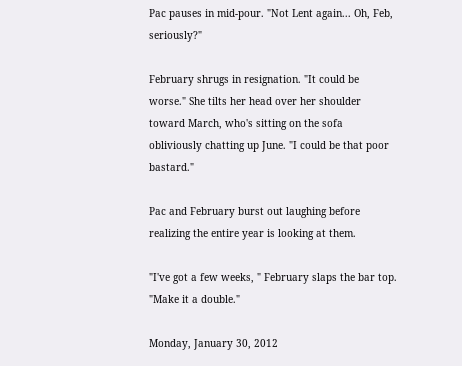Pac pauses in mid-pour. "Not Lent again... Oh, Feb, seriously?"

February shrugs in resignation. "It could be worse." She tilts her head over her shoulder toward March, who's sitting on the sofa obliviously chatting up June. "I could be that poor bastard."

Pac and February burst out laughing before realizing the entire year is looking at them.

"I've got a few weeks, " February slaps the bar top. "Make it a double."

Monday, January 30, 2012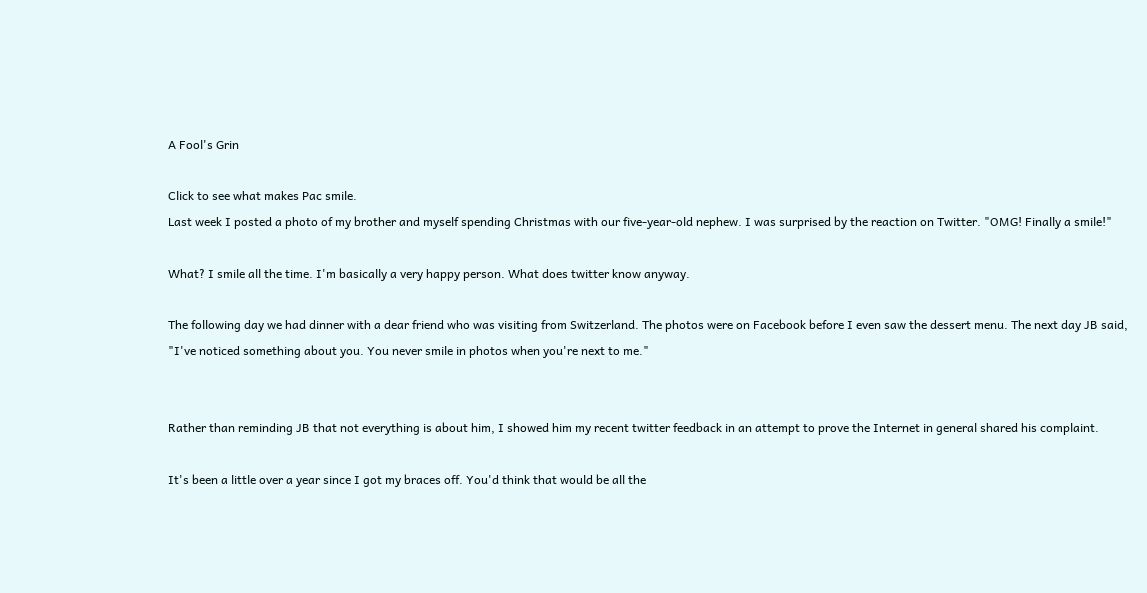A Fool's Grin

Click to see what makes Pac smile.
Last week I posted a photo of my brother and myself spending Christmas with our five-year-old nephew. I was surprised by the reaction on Twitter. "OMG! Finally a smile!"

What? I smile all the time. I'm basically a very happy person. What does twitter know anyway.

The following day we had dinner with a dear friend who was visiting from Switzerland. The photos were on Facebook before I even saw the dessert menu. The next day JB said, "I've noticed something about you. You never smile in photos when you're next to me."


Rather than reminding JB that not everything is about him, I showed him my recent twitter feedback in an attempt to prove the Internet in general shared his complaint.

It's been a little over a year since I got my braces off. You'd think that would be all the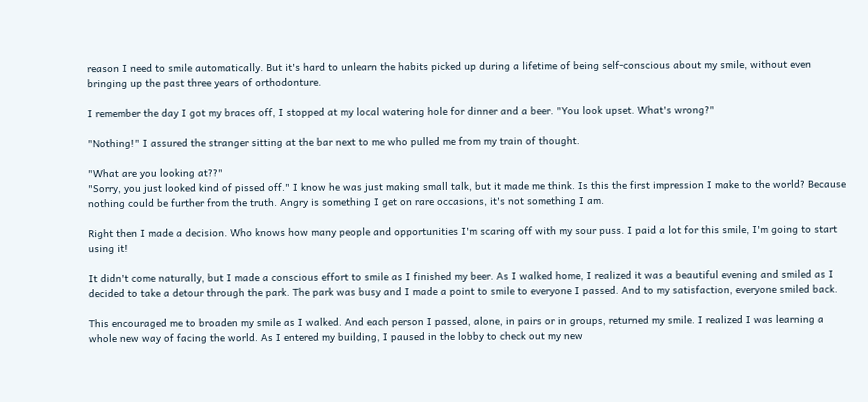reason I need to smile automatically. But it's hard to unlearn the habits picked up during a lifetime of being self-conscious about my smile, without even bringing up the past three years of orthodonture.

I remember the day I got my braces off, I stopped at my local watering hole for dinner and a beer. "You look upset. What's wrong?"

"Nothing!" I assured the stranger sitting at the bar next to me who pulled me from my train of thought.

"What are you looking at??"
"Sorry, you just looked kind of pissed off." I know he was just making small talk, but it made me think. Is this the first impression I make to the world? Because nothing could be further from the truth. Angry is something I get on rare occasions, it's not something I am.

Right then I made a decision. Who knows how many people and opportunities I'm scaring off with my sour puss. I paid a lot for this smile, I'm going to start using it!

It didn't come naturally, but I made a conscious effort to smile as I finished my beer. As I walked home, I realized it was a beautiful evening and smiled as I decided to take a detour through the park. The park was busy and I made a point to smile to everyone I passed. And to my satisfaction, everyone smiled back.

This encouraged me to broaden my smile as I walked. And each person I passed, alone, in pairs or in groups, returned my smile. I realized I was learning a whole new way of facing the world. As I entered my building, I paused in the lobby to check out my new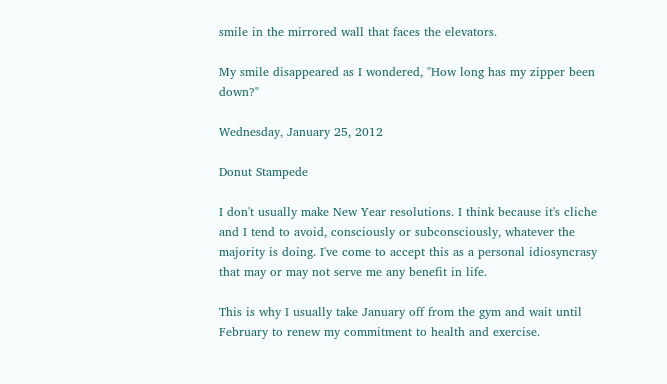smile in the mirrored wall that faces the elevators.

My smile disappeared as I wondered, "How long has my zipper been down?"

Wednesday, January 25, 2012

Donut Stampede

I don't usually make New Year resolutions. I think because it's cliche and I tend to avoid, consciously or subconsciously, whatever the majority is doing. I've come to accept this as a personal idiosyncrasy that may or may not serve me any benefit in life.

This is why I usually take January off from the gym and wait until February to renew my commitment to health and exercise.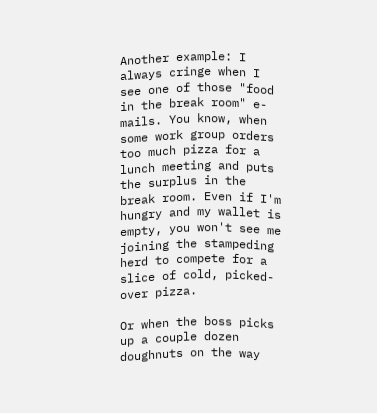Another example: I always cringe when I see one of those "food in the break room" e-mails. You know, when some work group orders too much pizza for a lunch meeting and puts the surplus in the break room. Even if I'm hungry and my wallet is empty, you won't see me joining the stampeding herd to compete for a slice of cold, picked-over pizza.

Or when the boss picks up a couple dozen doughnuts on the way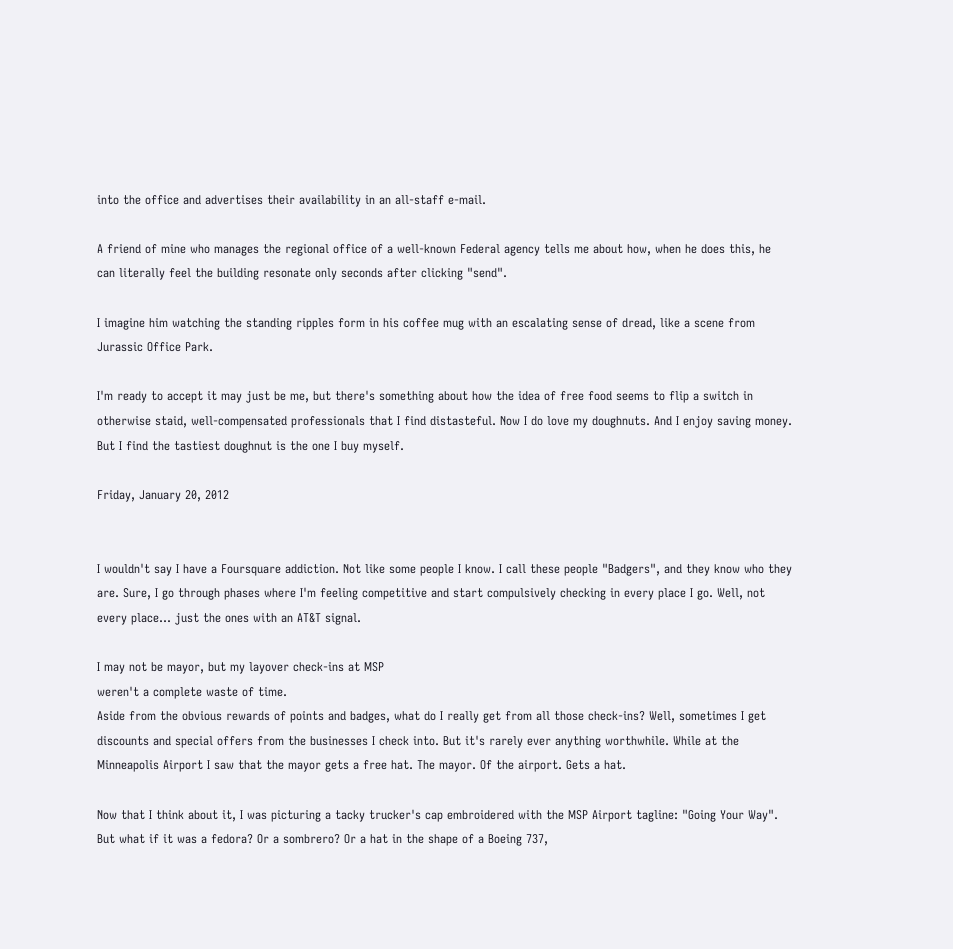into the office and advertises their availability in an all-staff e-mail.

A friend of mine who manages the regional office of a well-known Federal agency tells me about how, when he does this, he can literally feel the building resonate only seconds after clicking "send".

I imagine him watching the standing ripples form in his coffee mug with an escalating sense of dread, like a scene from Jurassic Office Park.

I'm ready to accept it may just be me, but there's something about how the idea of free food seems to flip a switch in otherwise staid, well-compensated professionals that I find distasteful. Now I do love my doughnuts. And I enjoy saving money. But I find the tastiest doughnut is the one I buy myself.

Friday, January 20, 2012


I wouldn't say I have a Foursquare addiction. Not like some people I know. I call these people "Badgers", and they know who they are. Sure, I go through phases where I'm feeling competitive and start compulsively checking in every place I go. Well, not every place... just the ones with an AT&T signal.

I may not be mayor, but my layover check-ins at MSP
weren't a complete waste of time.
Aside from the obvious rewards of points and badges, what do I really get from all those check-ins? Well, sometimes I get discounts and special offers from the businesses I check into. But it's rarely ever anything worthwhile. While at the Minneapolis Airport I saw that the mayor gets a free hat. The mayor. Of the airport. Gets a hat.

Now that I think about it, I was picturing a tacky trucker's cap embroidered with the MSP Airport tagline: "Going Your Way". But what if it was a fedora? Or a sombrero? Or a hat in the shape of a Boeing 737,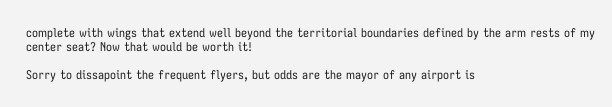complete with wings that extend well beyond the territorial boundaries defined by the arm rests of my center seat? Now that would be worth it!

Sorry to dissapoint the frequent flyers, but odds are the mayor of any airport is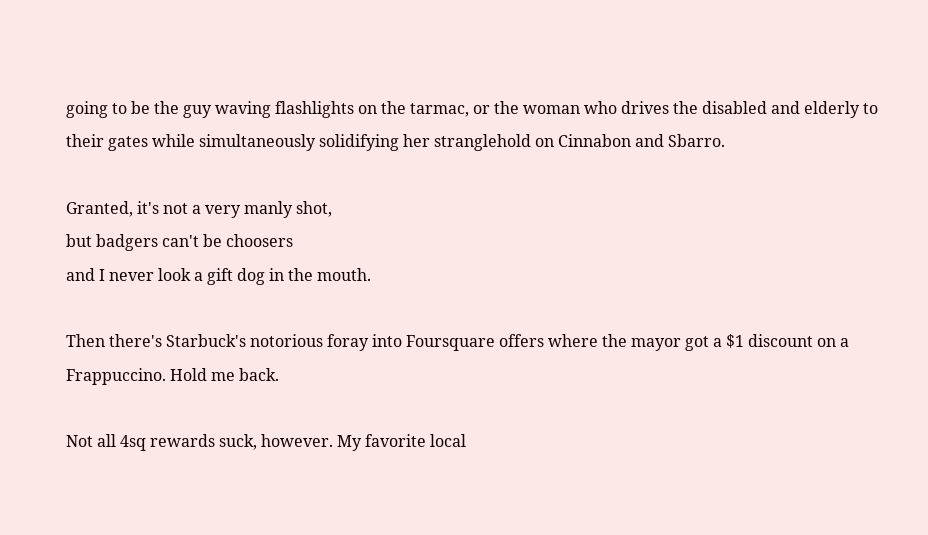going to be the guy waving flashlights on the tarmac, or the woman who drives the disabled and elderly to their gates while simultaneously solidifying her stranglehold on Cinnabon and Sbarro.

Granted, it's not a very manly shot,
but badgers can't be choosers
and I never look a gift dog in the mouth.

Then there's Starbuck's notorious foray into Foursquare offers where the mayor got a $1 discount on a Frappuccino. Hold me back.

Not all 4sq rewards suck, however. My favorite local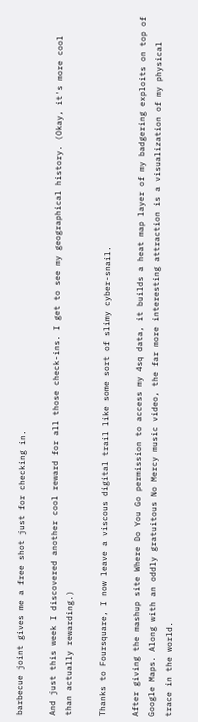barbecue joint gives me a free shot just for checking in.

And just this week I discovered another cool reward for all those check-ins. I get to see my geographical history. (Okay, it's more cool than actually rewarding.)

Thanks to Foursquare, I now leave a viscous digital trail like some sort of slimy cyber-snail.

After giving the mashup site Where Do You Go permission to access my 4sq data, it builds a heat map layer of my badgering exploits on top of Google Maps. Along with an oddly gratuitous No Mercy music video, the far more interesting attraction is a visualization of my physical trace in the world.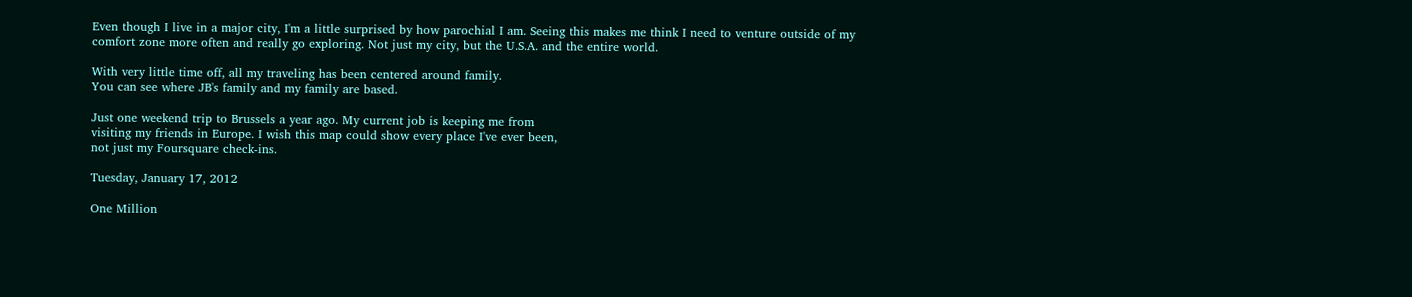Even though I live in a major city, I'm a little surprised by how parochial I am. Seeing this makes me think I need to venture outside of my comfort zone more often and really go exploring. Not just my city, but the U.S.A. and the entire world.

With very little time off, all my traveling has been centered around family.
You can see where JB's family and my family are based.

Just one weekend trip to Brussels a year ago. My current job is keeping me from
visiting my friends in Europe. I wish this map could show every place I've ever been,
not just my Foursquare check-ins.

Tuesday, January 17, 2012

One Million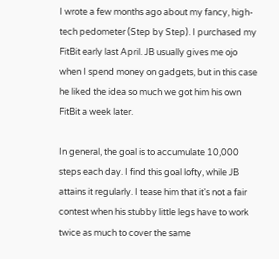I wrote a few months ago about my fancy, high-tech pedometer (Step by Step). I purchased my FitBit early last April. JB usually gives me ojo when I spend money on gadgets, but in this case he liked the idea so much we got him his own FitBit a week later.

In general, the goal is to accumulate 10,000 steps each day. I find this goal lofty, while JB attains it regularly. I tease him that it's not a fair contest when his stubby little legs have to work twice as much to cover the same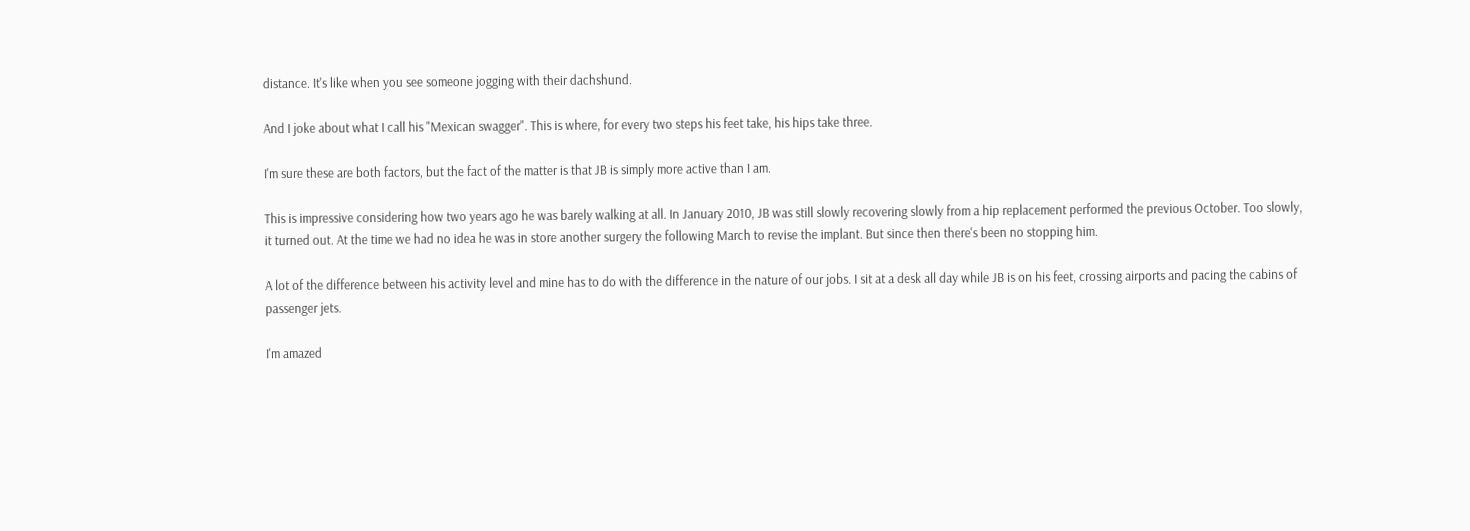distance. It's like when you see someone jogging with their dachshund.

And I joke about what I call his "Mexican swagger". This is where, for every two steps his feet take, his hips take three.

I'm sure these are both factors, but the fact of the matter is that JB is simply more active than I am.

This is impressive considering how two years ago he was barely walking at all. In January 2010, JB was still slowly recovering slowly from a hip replacement performed the previous October. Too slowly, it turned out. At the time we had no idea he was in store another surgery the following March to revise the implant. But since then there's been no stopping him.

A lot of the difference between his activity level and mine has to do with the difference in the nature of our jobs. I sit at a desk all day while JB is on his feet, crossing airports and pacing the cabins of passenger jets.

I'm amazed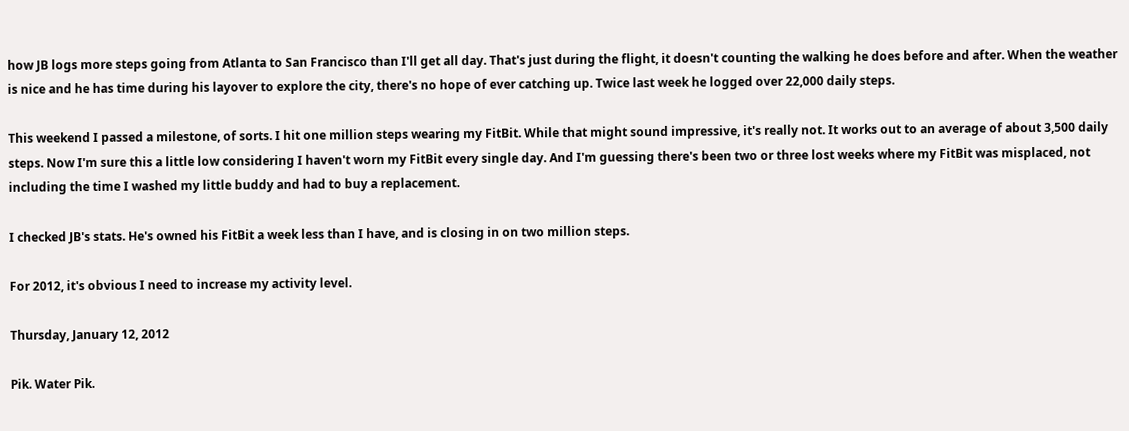how JB logs more steps going from Atlanta to San Francisco than I'll get all day. That's just during the flight, it doesn't counting the walking he does before and after. When the weather is nice and he has time during his layover to explore the city, there's no hope of ever catching up. Twice last week he logged over 22,000 daily steps.

This weekend I passed a milestone, of sorts. I hit one million steps wearing my FitBit. While that might sound impressive, it's really not. It works out to an average of about 3,500 daily steps. Now I'm sure this a little low considering I haven't worn my FitBit every single day. And I'm guessing there's been two or three lost weeks where my FitBit was misplaced, not including the time I washed my little buddy and had to buy a replacement.

I checked JB's stats. He's owned his FitBit a week less than I have, and is closing in on two million steps.

For 2012, it's obvious I need to increase my activity level.

Thursday, January 12, 2012

Pik. Water Pik.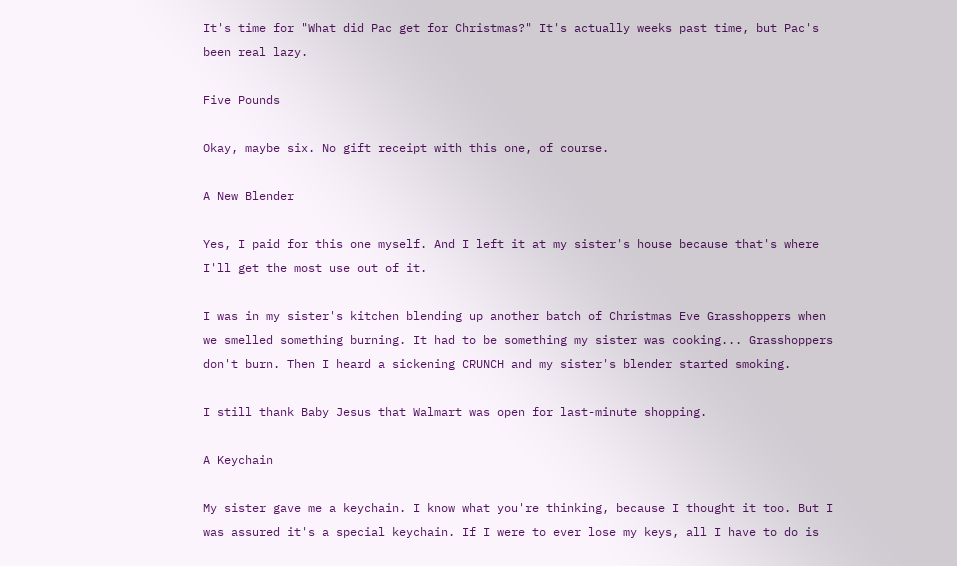It's time for "What did Pac get for Christmas?" It's actually weeks past time, but Pac's been real lazy.

Five Pounds

Okay, maybe six. No gift receipt with this one, of course.

A New Blender

Yes, I paid for this one myself. And I left it at my sister's house because that's where I'll get the most use out of it.

I was in my sister's kitchen blending up another batch of Christmas Eve Grasshoppers when we smelled something burning. It had to be something my sister was cooking... Grasshoppers don't burn. Then I heard a sickening CRUNCH and my sister's blender started smoking.

I still thank Baby Jesus that Walmart was open for last-minute shopping.

A Keychain

My sister gave me a keychain. I know what you're thinking, because I thought it too. But I was assured it's a special keychain. If I were to ever lose my keys, all I have to do is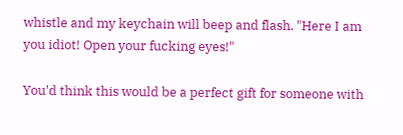whistle and my keychain will beep and flash. "Here I am you idiot! Open your fucking eyes!"

You'd think this would be a perfect gift for someone with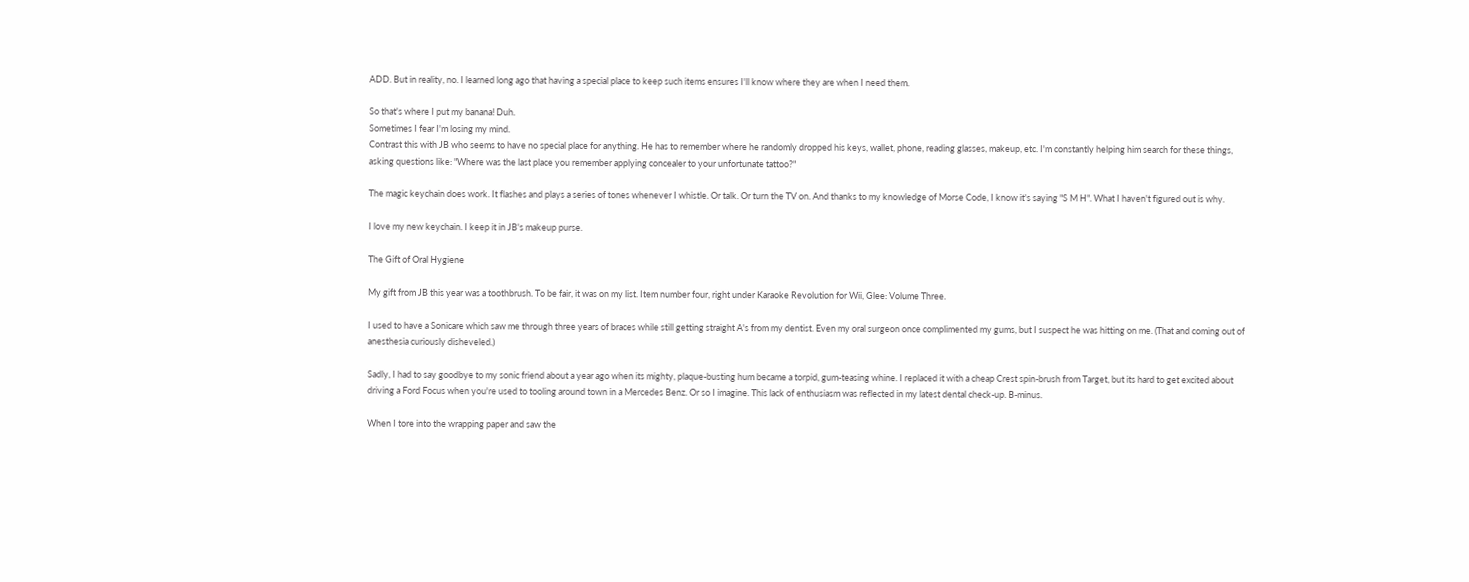ADD. But in reality, no. I learned long ago that having a special place to keep such items ensures I'll know where they are when I need them.

So that's where I put my banana! Duh.
Sometimes I fear I'm losing my mind.
Contrast this with JB who seems to have no special place for anything. He has to remember where he randomly dropped his keys, wallet, phone, reading glasses, makeup, etc. I'm constantly helping him search for these things, asking questions like: "Where was the last place you remember applying concealer to your unfortunate tattoo?"

The magic keychain does work. It flashes and plays a series of tones whenever I whistle. Or talk. Or turn the TV on. And thanks to my knowledge of Morse Code, I know it's saying "S M H". What I haven't figured out is why.

I love my new keychain. I keep it in JB's makeup purse.

The Gift of Oral Hygiene

My gift from JB this year was a toothbrush. To be fair, it was on my list. Item number four, right under Karaoke Revolution for Wii, Glee: Volume Three.

I used to have a Sonicare which saw me through three years of braces while still getting straight A's from my dentist. Even my oral surgeon once complimented my gums, but I suspect he was hitting on me. (That and coming out of anesthesia curiously disheveled.)

Sadly, I had to say goodbye to my sonic friend about a year ago when its mighty, plaque-busting hum became a torpid, gum-teasing whine. I replaced it with a cheap Crest spin-brush from Target, but its hard to get excited about driving a Ford Focus when you're used to tooling around town in a Mercedes Benz. Or so I imagine. This lack of enthusiasm was reflected in my latest dental check-up. B-minus.

When I tore into the wrapping paper and saw the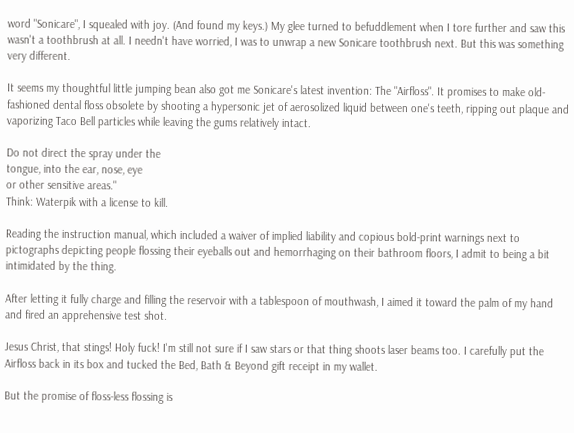word "Sonicare", I squealed with joy. (And found my keys.) My glee turned to befuddlement when I tore further and saw this wasn't a toothbrush at all. I needn't have worried, I was to unwrap a new Sonicare toothbrush next. But this was something very different.

It seems my thoughtful little jumping bean also got me Sonicare's latest invention: The "Airfloss". It promises to make old-fashioned dental floss obsolete by shooting a hypersonic jet of aerosolized liquid between one's teeth, ripping out plaque and vaporizing Taco Bell particles while leaving the gums relatively intact.

Do not direct the spray under the
tongue, into the ear, nose, eye
or other sensitive areas."
Think: Waterpik with a license to kill.

Reading the instruction manual, which included a waiver of implied liability and copious bold-print warnings next to pictographs depicting people flossing their eyeballs out and hemorrhaging on their bathroom floors, I admit to being a bit intimidated by the thing.

After letting it fully charge and filling the reservoir with a tablespoon of mouthwash, I aimed it toward the palm of my hand and fired an apprehensive test shot.

Jesus Christ, that stings! Holy fuck! I'm still not sure if I saw stars or that thing shoots laser beams too. I carefully put the Airfloss back in its box and tucked the Bed, Bath & Beyond gift receipt in my wallet.

But the promise of floss-less flossing is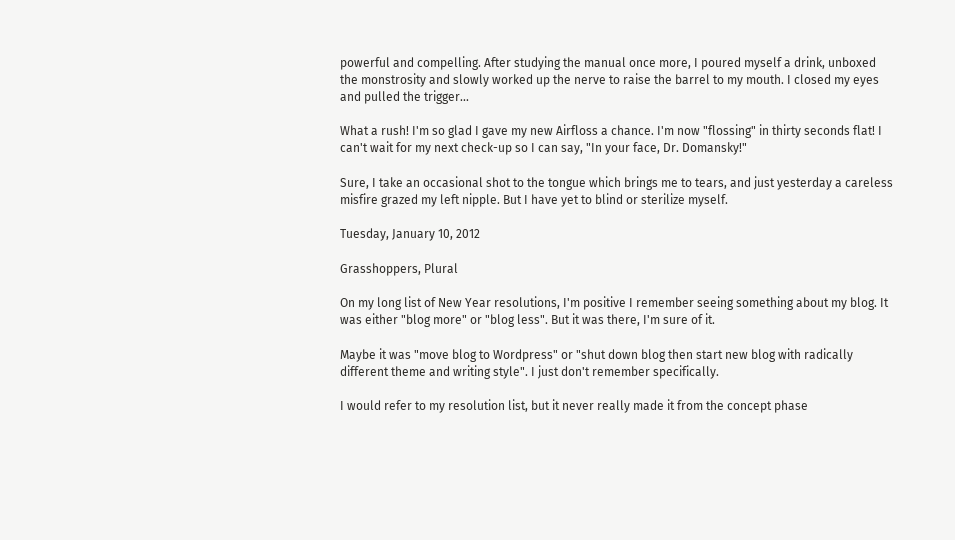powerful and compelling. After studying the manual once more, I poured myself a drink, unboxed the monstrosity and slowly worked up the nerve to raise the barrel to my mouth. I closed my eyes and pulled the trigger...

What a rush! I'm so glad I gave my new Airfloss a chance. I'm now "flossing" in thirty seconds flat! I can't wait for my next check-up so I can say, "In your face, Dr. Domansky!"

Sure, I take an occasional shot to the tongue which brings me to tears, and just yesterday a careless misfire grazed my left nipple. But I have yet to blind or sterilize myself.

Tuesday, January 10, 2012

Grasshoppers, Plural

On my long list of New Year resolutions, I'm positive I remember seeing something about my blog. It was either "blog more" or "blog less". But it was there, I'm sure of it.

Maybe it was "move blog to Wordpress" or "shut down blog then start new blog with radically different theme and writing style". I just don't remember specifically.

I would refer to my resolution list, but it never really made it from the concept phase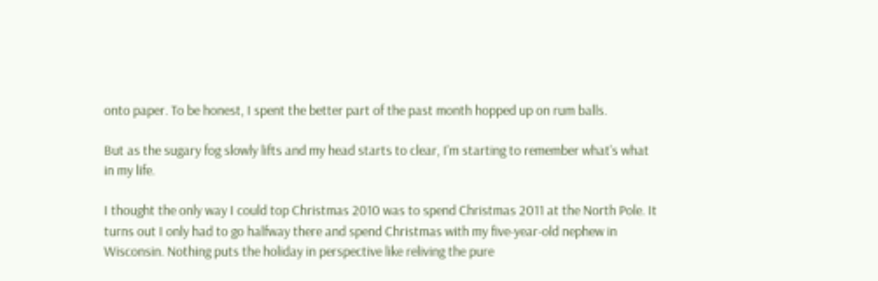onto paper. To be honest, I spent the better part of the past month hopped up on rum balls.

But as the sugary fog slowly lifts and my head starts to clear, I'm starting to remember what's what in my life.

I thought the only way I could top Christmas 2010 was to spend Christmas 2011 at the North Pole. It turns out I only had to go halfway there and spend Christmas with my five-year-old nephew in Wisconsin. Nothing puts the holiday in perspective like reliving the pure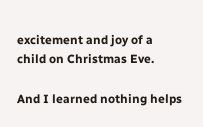excitement and joy of a child on Christmas Eve.

And I learned nothing helps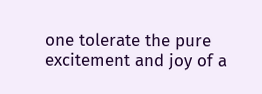one tolerate the pure excitement and joy of a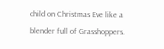child on Christmas Eve like a blender full of Grasshoppers.